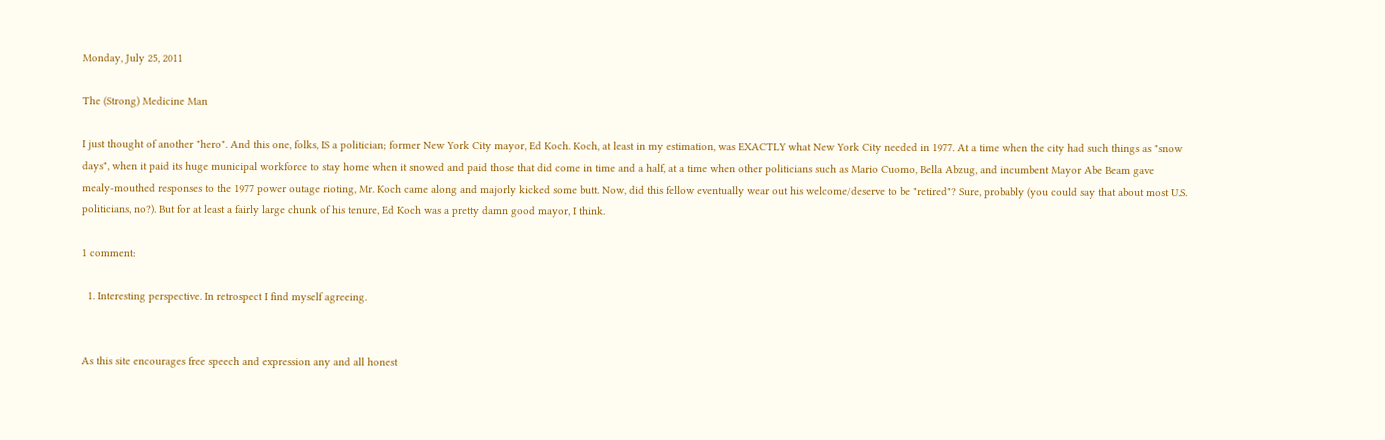Monday, July 25, 2011

The (Strong) Medicine Man

I just thought of another "hero". And this one, folks, IS a politician; former New York City mayor, Ed Koch. Koch, at least in my estimation, was EXACTLY what New York City needed in 1977. At a time when the city had such things as "snow days", when it paid its huge municipal workforce to stay home when it snowed and paid those that did come in time and a half, at a time when other politicians such as Mario Cuomo, Bella Abzug, and incumbent Mayor Abe Beam gave mealy-mouthed responses to the 1977 power outage rioting, Mr. Koch came along and majorly kicked some butt. Now, did this fellow eventually wear out his welcome/deserve to be "retired"? Sure, probably (you could say that about most U.S. politicians, no?). But for at least a fairly large chunk of his tenure, Ed Koch was a pretty damn good mayor, I think.

1 comment:

  1. Interesting perspective. In retrospect I find myself agreeing.


As this site encourages free speech and expression any and all honest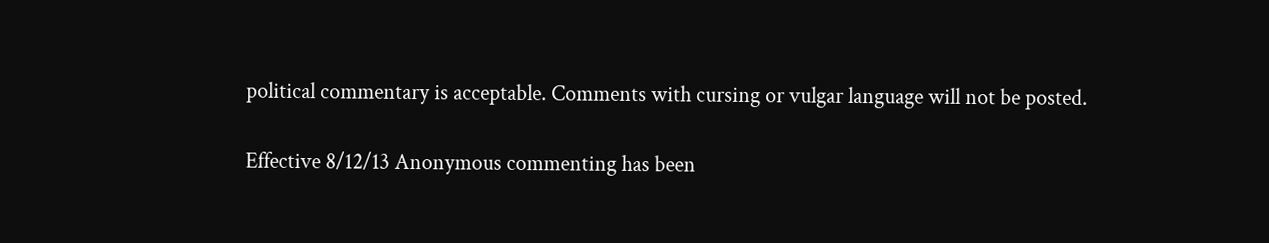political commentary is acceptable. Comments with cursing or vulgar language will not be posted.

Effective 8/12/13 Anonymous commenting has been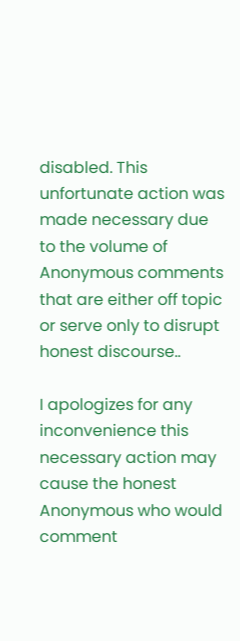disabled. This unfortunate action was made necessary due to the volume of Anonymous comments that are either off topic or serve only to disrupt honest discourse..

I apologizes for any inconvenience this necessary action may cause the honest Anonymous who would comment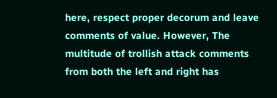here, respect proper decorum and leave comments of value. However, The multitude of trollish attack comments from both the left and right has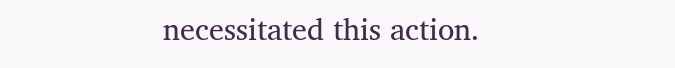necessitated this action.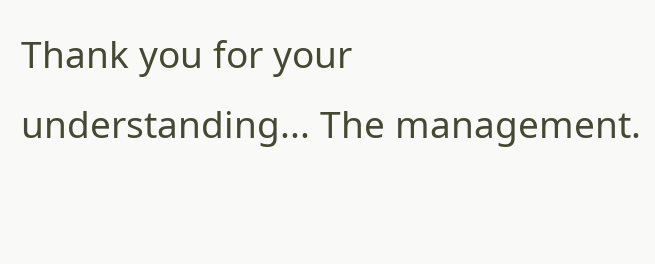Thank you for your understanding... The management.